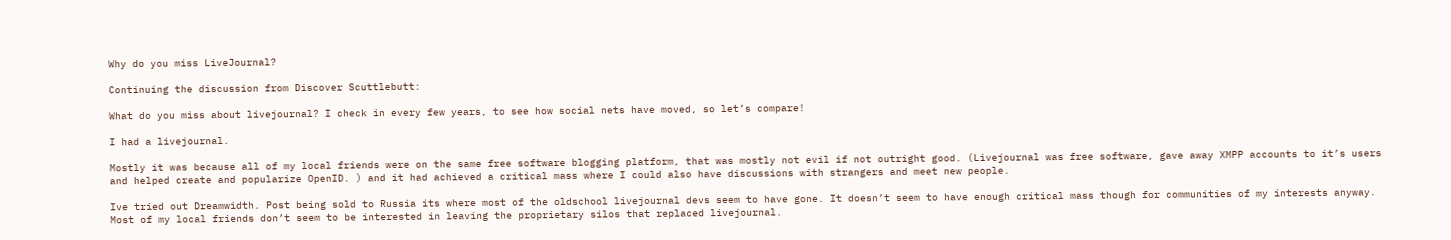Why do you miss LiveJournal?

Continuing the discussion from Discover Scuttlebutt:

What do you miss about livejournal? I check in every few years, to see how social nets have moved, so let’s compare!

I had a livejournal.

Mostly it was because all of my local friends were on the same free software blogging platform, that was mostly not evil if not outright good. (Livejournal was free software, gave away XMPP accounts to it’s users and helped create and popularize OpenID. ) and it had achieved a critical mass where I could also have discussions with strangers and meet new people.

Ive tried out Dreamwidth. Post being sold to Russia its where most of the oldschool livejournal devs seem to have gone. It doesn’t seem to have enough critical mass though for communities of my interests anyway. Most of my local friends don’t seem to be interested in leaving the proprietary silos that replaced livejournal.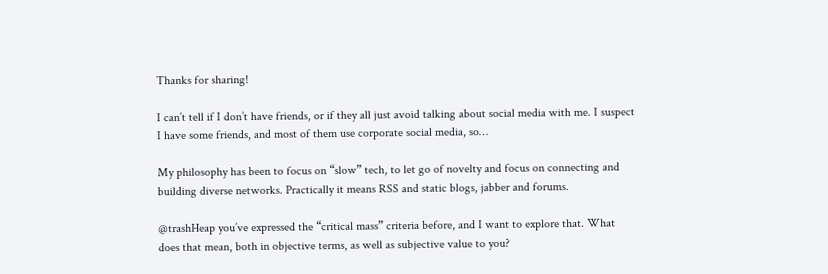Thanks for sharing!

I can’t tell if I don’t have friends, or if they all just avoid talking about social media with me. I suspect I have some friends, and most of them use corporate social media, so…

My philosophy has been to focus on “slow” tech, to let go of novelty and focus on connecting and building diverse networks. Practically it means RSS and static blogs, jabber and forums.

@trashHeap you’ve expressed the “critical mass” criteria before, and I want to explore that. What does that mean, both in objective terms, as well as subjective value to you?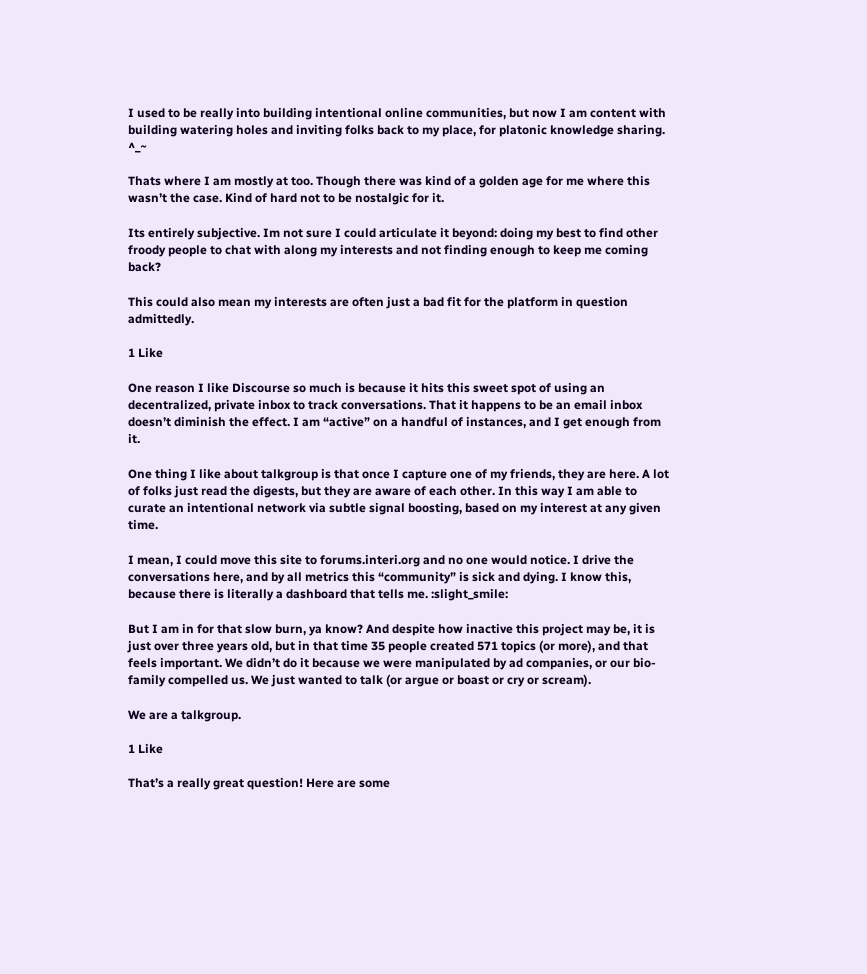I used to be really into building intentional online communities, but now I am content with building watering holes and inviting folks back to my place, for platonic knowledge sharing. ^_~

Thats where I am mostly at too. Though there was kind of a golden age for me where this wasn’t the case. Kind of hard not to be nostalgic for it.

Its entirely subjective. Im not sure I could articulate it beyond: doing my best to find other froody people to chat with along my interests and not finding enough to keep me coming back?

This could also mean my interests are often just a bad fit for the platform in question admittedly.

1 Like

One reason I like Discourse so much is because it hits this sweet spot of using an decentralized, private inbox to track conversations. That it happens to be an email inbox doesn’t diminish the effect. I am “active” on a handful of instances, and I get enough from it.

One thing I like about talkgroup is that once I capture one of my friends, they are here. A lot of folks just read the digests, but they are aware of each other. In this way I am able to curate an intentional network via subtle signal boosting, based on my interest at any given time.

I mean, I could move this site to forums.interi.org and no one would notice. I drive the conversations here, and by all metrics this “community” is sick and dying. I know this, because there is literally a dashboard that tells me. :slight_smile:

But I am in for that slow burn, ya know? And despite how inactive this project may be, it is just over three years old, but in that time 35 people created 571 topics (or more), and that feels important. We didn’t do it because we were manipulated by ad companies, or our bio-family compelled us. We just wanted to talk (or argue or boast or cry or scream).

We are a talkgroup.

1 Like

That’s a really great question! Here are some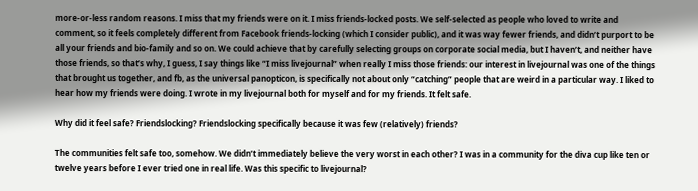more-or-less random reasons. I miss that my friends were on it. I miss friends-locked posts. We self-selected as people who loved to write and comment, so it feels completely different from Facebook friends-locking (which I consider public), and it was way fewer friends, and didn’t purport to be all your friends and bio-family and so on. We could achieve that by carefully selecting groups on corporate social media, but I haven’t, and neither have those friends, so that’s why, I guess, I say things like “I miss livejournal” when really I miss those friends: our interest in livejournal was one of the things that brought us together, and fb, as the universal panopticon, is specifically not about only “catching” people that are weird in a particular way. I liked to hear how my friends were doing. I wrote in my livejournal both for myself and for my friends. It felt safe.

Why did it feel safe? Friendslocking? Friendslocking specifically because it was few (relatively) friends?

The communities felt safe too, somehow. We didn’t immediately believe the very worst in each other? I was in a community for the diva cup like ten or twelve years before I ever tried one in real life. Was this specific to livejournal?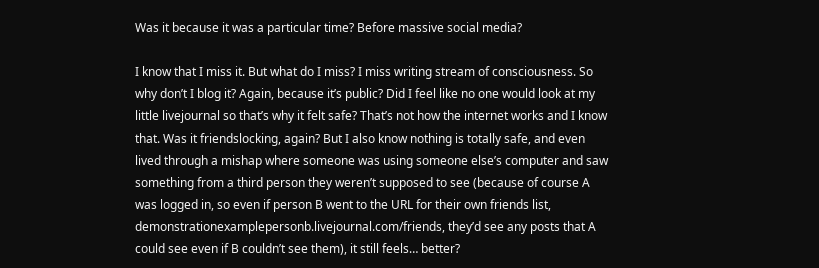Was it because it was a particular time? Before massive social media?

I know that I miss it. But what do I miss? I miss writing stream of consciousness. So why don’t I blog it? Again, because it’s public? Did I feel like no one would look at my little livejournal so that’s why it felt safe? That’s not how the internet works and I know that. Was it friendslocking, again? But I also know nothing is totally safe, and even lived through a mishap where someone was using someone else’s computer and saw something from a third person they weren’t supposed to see (because of course A was logged in, so even if person B went to the URL for their own friends list, demonstrationexamplepersonb.livejournal.com/friends, they’d see any posts that A could see even if B couldn’t see them), it still feels… better?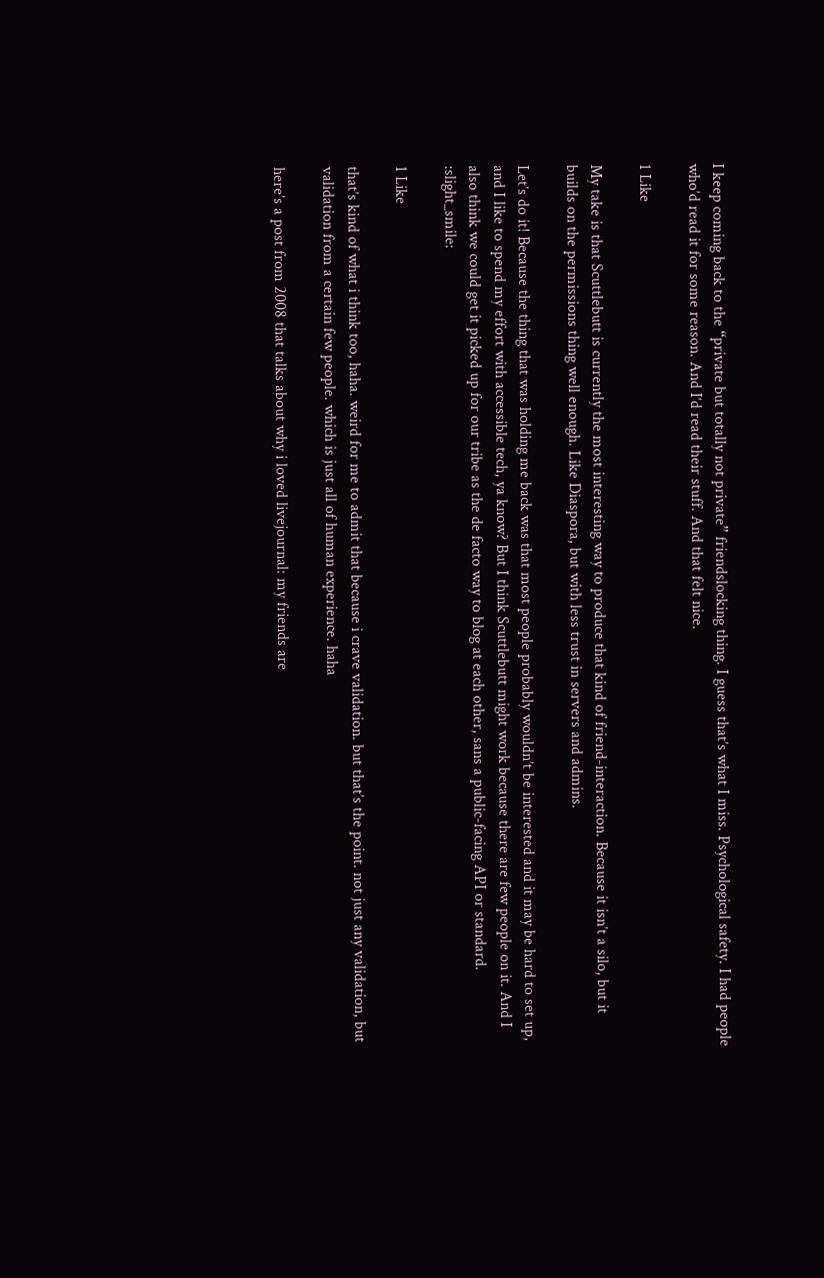I keep coming back to the “private but totally not private” friendslocking thing. I guess that’s what I miss. Psychological safety. I had people who’d read it for some reason. And I’d read their stuff. And that felt nice.

1 Like

My take is that Scuttlebutt is currently the most interesting way to produce that kind of friend-interaction. Because it isn’t a silo, but it builds on the permissions thing well enough. Like Diaspora, but with less trust in servers and admins.

Let’s do it! Because the thing that was holding me back was that most people probably wouldn’t be interested and it may be hard to set up, and I like to spend my effort with accessible tech, ya know? But I think Scuttlebutt might work because there are few people on it. And I also think we could get it picked up for our tribe as the de facto way to blog at each other, sans a public-facing API or standard. :slight_smile:

1 Like

that’s kind of what i think too, haha. weird for me to admit that because i crave validation. but that’s the point. not just any validation, but validation from a certain few people. which is just all of human experience. haha

here’s a post from 2008 that talks about why i loved livejournal: my friends are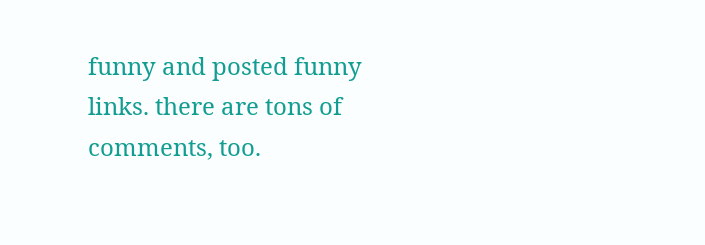funny and posted funny links. there are tons of comments, too.